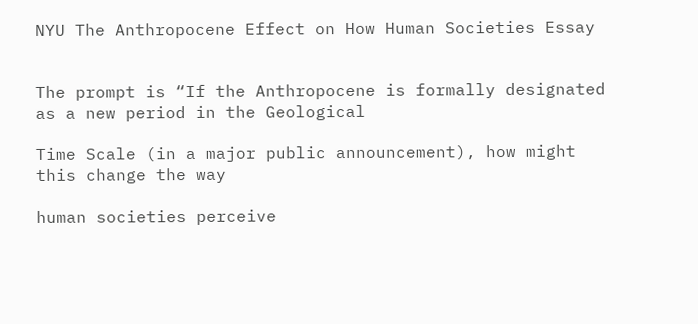NYU The Anthropocene Effect on How Human Societies Essay


The prompt is “If the Anthropocene is formally designated as a new period in the Geological

Time Scale (in a major public announcement), how might this change the way

human societies perceive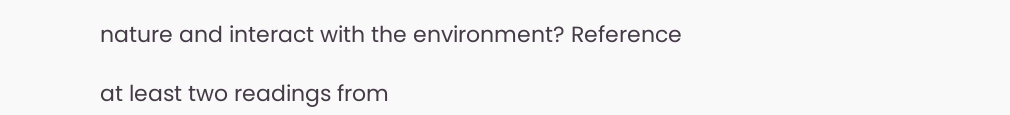nature and interact with the environment? Reference

at least two readings from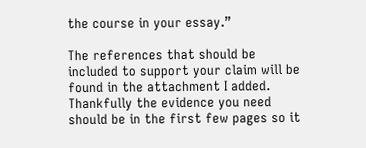the course in your essay.”

The references that should be included to support your claim will be found in the attachment I added. Thankfully the evidence you need should be in the first few pages so it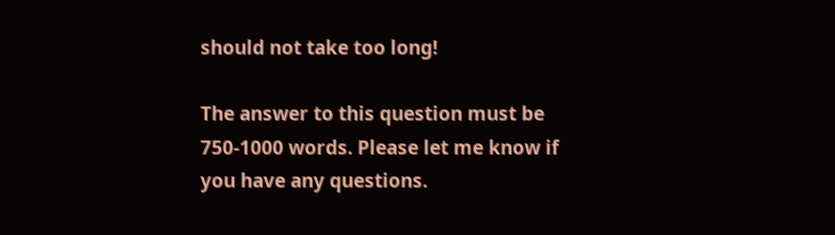should not take too long!

The answer to this question must be 750-1000 words. Please let me know if you have any questions.